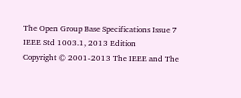The Open Group Base Specifications Issue 7
IEEE Std 1003.1, 2013 Edition
Copyright © 2001-2013 The IEEE and The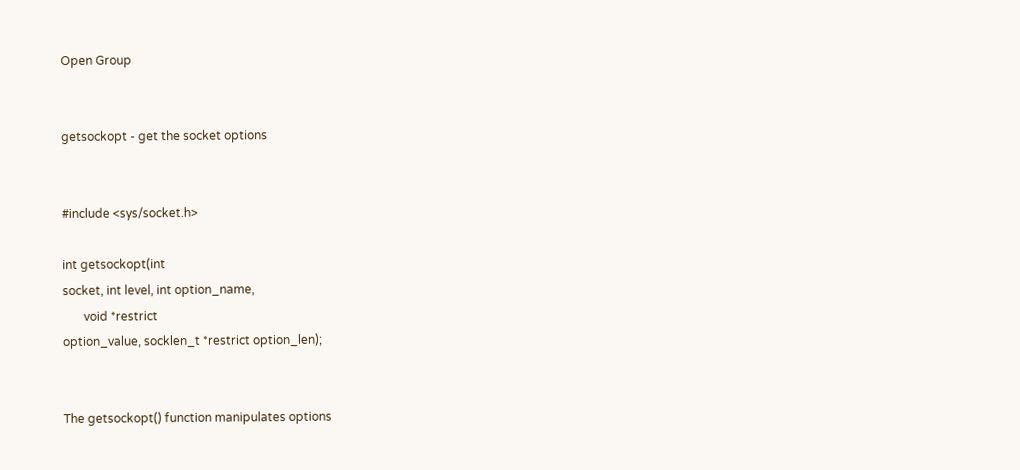Open Group


getsockopt - get the socket options


#include <sys/socket.h>

int getsockopt(int
socket, int level, int option_name,
       void *restrict
option_value, socklen_t *restrict option_len);


The getsockopt() function manipulates options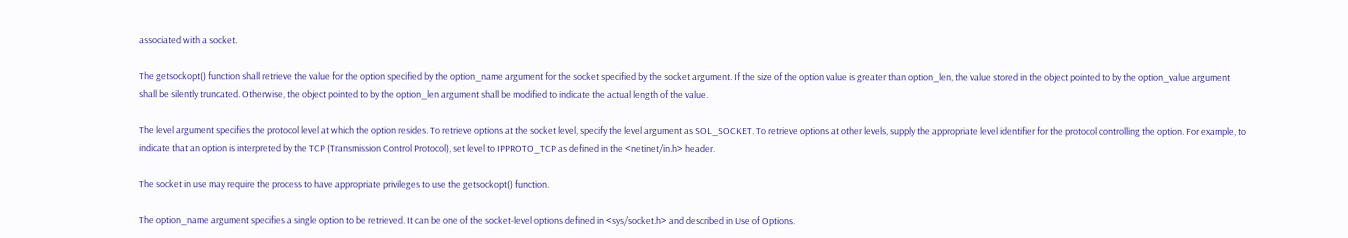associated with a socket.

The getsockopt() function shall retrieve the value for the option specified by the option_name argument for the socket specified by the socket argument. If the size of the option value is greater than option_len, the value stored in the object pointed to by the option_value argument shall be silently truncated. Otherwise, the object pointed to by the option_len argument shall be modified to indicate the actual length of the value.

The level argument specifies the protocol level at which the option resides. To retrieve options at the socket level, specify the level argument as SOL_SOCKET. To retrieve options at other levels, supply the appropriate level identifier for the protocol controlling the option. For example, to indicate that an option is interpreted by the TCP (Transmission Control Protocol), set level to IPPROTO_TCP as defined in the <netinet/in.h> header.

The socket in use may require the process to have appropriate privileges to use the getsockopt() function.

The option_name argument specifies a single option to be retrieved. It can be one of the socket-level options defined in <sys/socket.h> and described in Use of Options.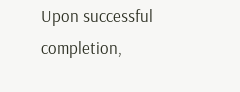Upon successful completion,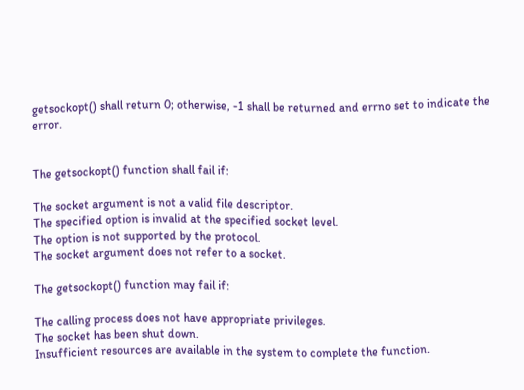getsockopt() shall return 0; otherwise, -1 shall be returned and errno set to indicate the error.


The getsockopt() function shall fail if:

The socket argument is not a valid file descriptor.
The specified option is invalid at the specified socket level.
The option is not supported by the protocol.
The socket argument does not refer to a socket.

The getsockopt() function may fail if:

The calling process does not have appropriate privileges.
The socket has been shut down.
Insufficient resources are available in the system to complete the function.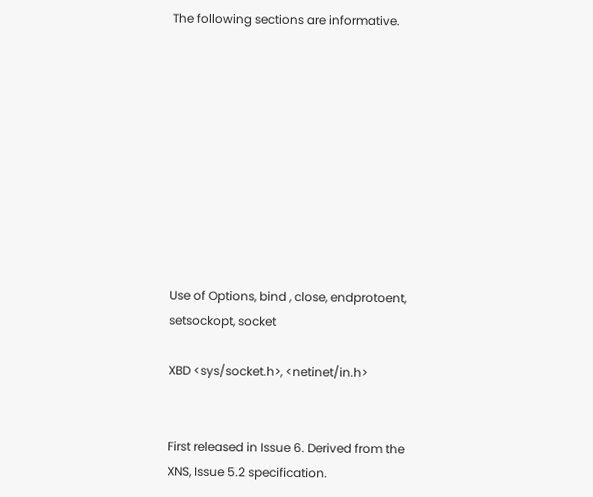The following sections are informative.










Use of Options, bind , close, endprotoent, setsockopt, socket

XBD <sys/socket.h>, <netinet/in.h>


First released in Issue 6. Derived from the XNS, Issue 5.2 specification.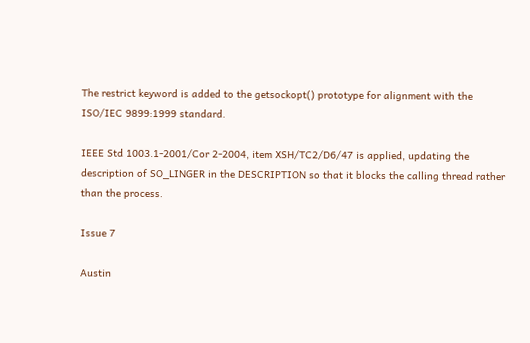The restrict keyword is added to the getsockopt() prototype for alignment with the ISO/IEC 9899:1999 standard.

IEEE Std 1003.1-2001/Cor 2-2004, item XSH/TC2/D6/47 is applied, updating the description of SO_LINGER in the DESCRIPTION so that it blocks the calling thread rather than the process.

Issue 7

Austin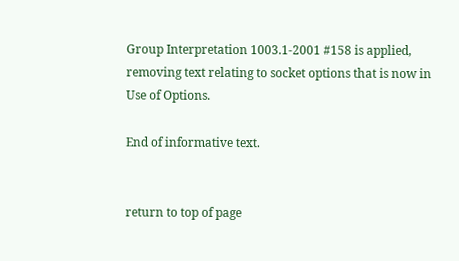Group Interpretation 1003.1-2001 #158 is applied, removing text relating to socket options that is now in Use of Options.

End of informative text.


return to top of page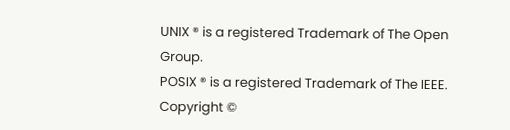UNIX ® is a registered Trademark of The Open Group.
POSIX ® is a registered Trademark of The IEEE.
Copyright ©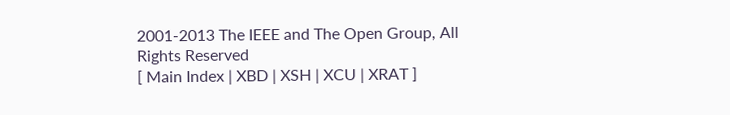2001-2013 The IEEE and The Open Group, All Rights Reserved
[ Main Index | XBD | XSH | XCU | XRAT ]